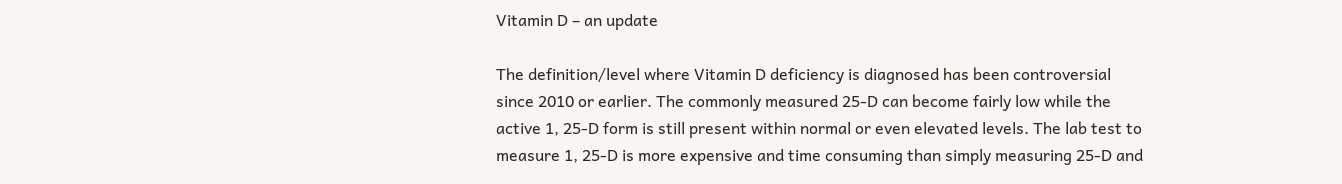Vitamin D – an update

The definition/level where Vitamin D deficiency is diagnosed has been controversial since 2010 or earlier. The commonly measured 25-D can become fairly low while the active 1, 25-D form is still present within normal or even elevated levels. The lab test to measure 1, 25-D is more expensive and time consuming than simply measuring 25-D and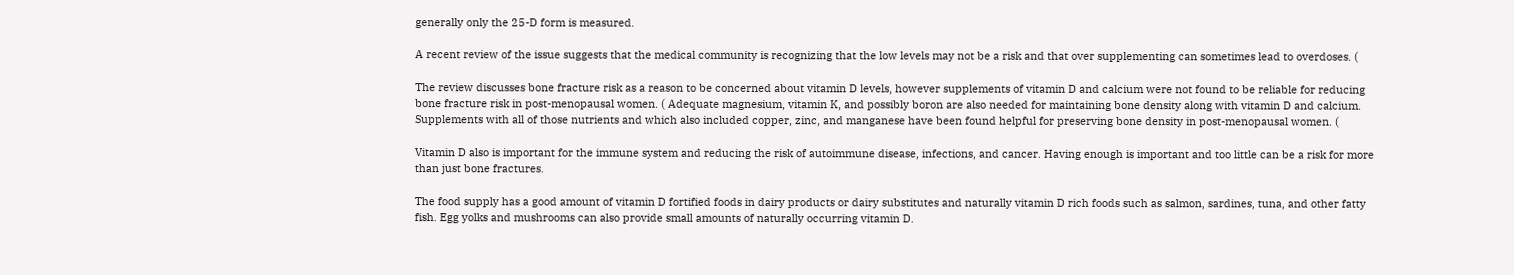generally only the 25-D form is measured.

A recent review of the issue suggests that the medical community is recognizing that the low levels may not be a risk and that over supplementing can sometimes lead to overdoses. (

The review discusses bone fracture risk as a reason to be concerned about vitamin D levels, however supplements of vitamin D and calcium were not found to be reliable for reducing bone fracture risk in post-menopausal women. ( Adequate magnesium, vitamin K, and possibly boron are also needed for maintaining bone density along with vitamin D and calcium. Supplements with all of those nutrients and which also included copper, zinc, and manganese have been found helpful for preserving bone density in post-menopausal women. (

Vitamin D also is important for the immune system and reducing the risk of autoimmune disease, infections, and cancer. Having enough is important and too little can be a risk for more than just bone fractures.

The food supply has a good amount of vitamin D fortified foods in dairy products or dairy substitutes and naturally vitamin D rich foods such as salmon, sardines, tuna, and other fatty fish. Egg yolks and mushrooms can also provide small amounts of naturally occurring vitamin D.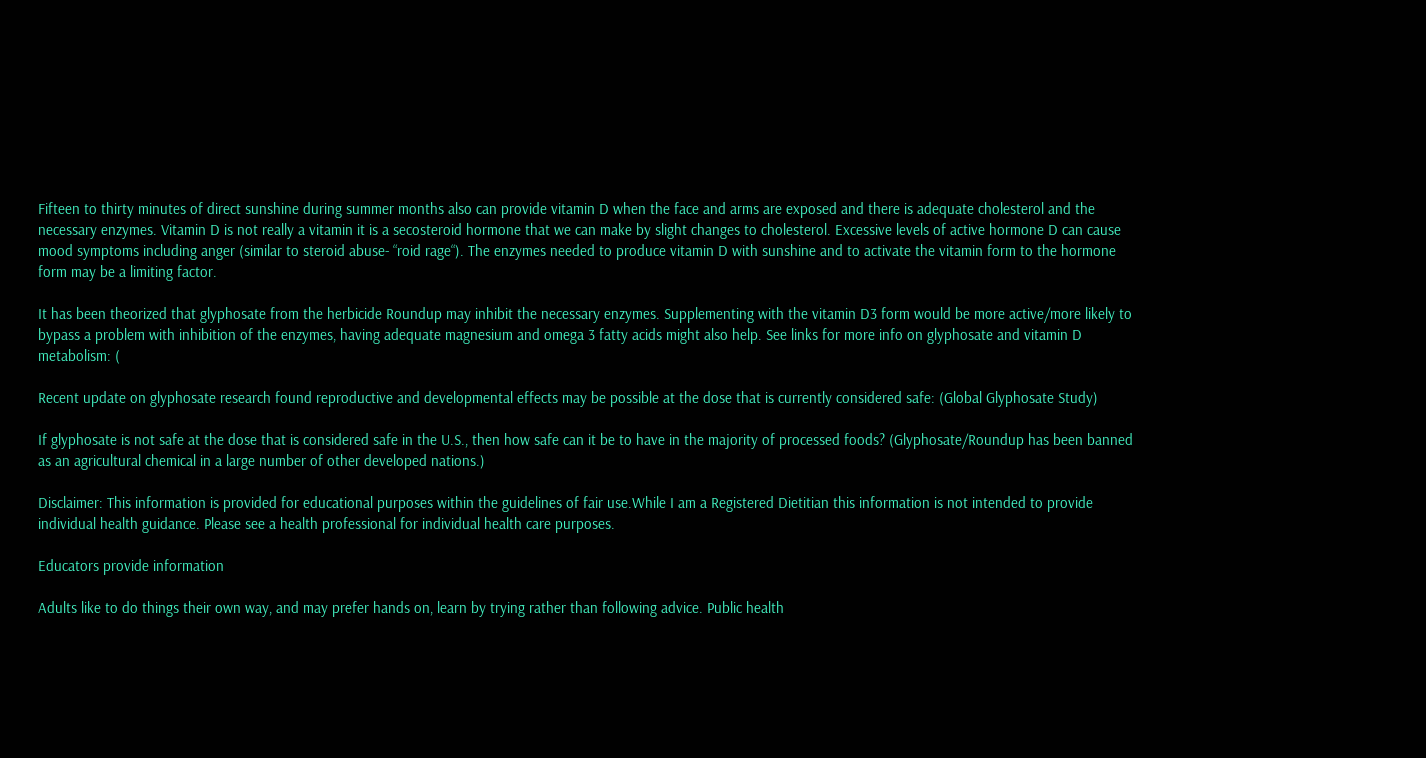Fifteen to thirty minutes of direct sunshine during summer months also can provide vitamin D when the face and arms are exposed and there is adequate cholesterol and the necessary enzymes. Vitamin D is not really a vitamin it is a secosteroid hormone that we can make by slight changes to cholesterol. Excessive levels of active hormone D can cause mood symptoms including anger (similar to steroid abuse- “roid rage“). The enzymes needed to produce vitamin D with sunshine and to activate the vitamin form to the hormone form may be a limiting factor.

It has been theorized that glyphosate from the herbicide Roundup may inhibit the necessary enzymes. Supplementing with the vitamin D3 form would be more active/more likely to bypass a problem with inhibition of the enzymes, having adequate magnesium and omega 3 fatty acids might also help. See links for more info on glyphosate and vitamin D metabolism: (

Recent update on glyphosate research found reproductive and developmental effects may be possible at the dose that is currently considered safe: (Global Glyphosate Study)

If glyphosate is not safe at the dose that is considered safe in the U.S., then how safe can it be to have in the majority of processed foods? (Glyphosate/Roundup has been banned as an agricultural chemical in a large number of other developed nations.)

Disclaimer: This information is provided for educational purposes within the guidelines of fair use.While I am a Registered Dietitian this information is not intended to provide individual health guidance. Please see a health professional for individual health care purposes.

Educators provide information

Adults like to do things their own way, and may prefer hands on, learn by trying rather than following advice. Public health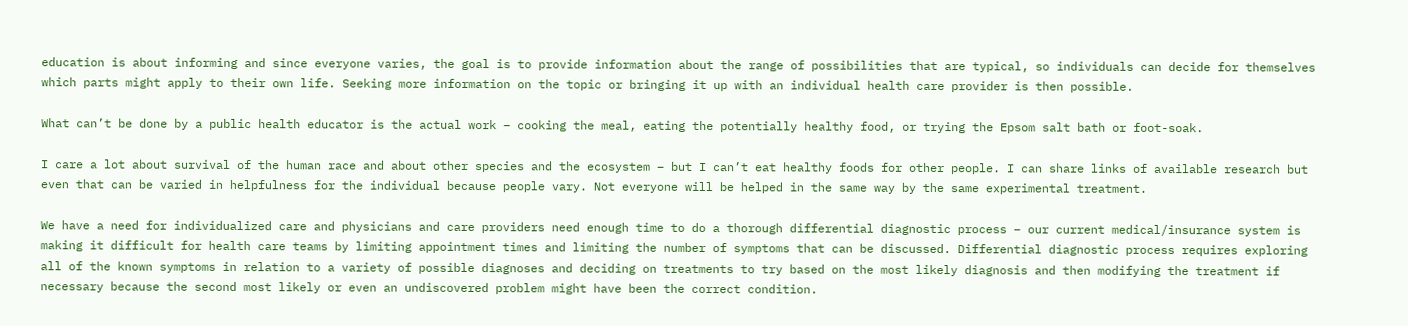education is about informing and since everyone varies, the goal is to provide information about the range of possibilities that are typical, so individuals can decide for themselves which parts might apply to their own life. Seeking more information on the topic or bringing it up with an individual health care provider is then possible.

What can’t be done by a public health educator is the actual work – cooking the meal, eating the potentially healthy food, or trying the Epsom salt bath or foot-soak.

I care a lot about survival of the human race and about other species and the ecosystem – but I can’t eat healthy foods for other people. I can share links of available research but even that can be varied in helpfulness for the individual because people vary. Not everyone will be helped in the same way by the same experimental treatment.

We have a need for individualized care and physicians and care providers need enough time to do a thorough differential diagnostic process – our current medical/insurance system is making it difficult for health care teams by limiting appointment times and limiting the number of symptoms that can be discussed. Differential diagnostic process requires exploring all of the known symptoms in relation to a variety of possible diagnoses and deciding on treatments to try based on the most likely diagnosis and then modifying the treatment if necessary because the second most likely or even an undiscovered problem might have been the correct condition.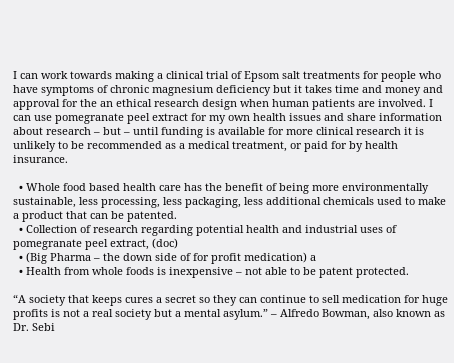I can work towards making a clinical trial of Epsom salt treatments for people who have symptoms of chronic magnesium deficiency but it takes time and money and approval for the an ethical research design when human patients are involved. I can use pomegranate peel extract for my own health issues and share information about research – but – until funding is available for more clinical research it is unlikely to be recommended as a medical treatment, or paid for by health insurance.

  • Whole food based health care has the benefit of being more environmentally sustainable, less processing, less packaging, less additional chemicals used to make a product that can be patented.
  • Collection of research regarding potential health and industrial uses of pomegranate peel extract, (doc)
  • (Big Pharma – the down side of for profit medication) a
  • Health from whole foods is inexpensive – not able to be patent protected.

“A society that keeps cures a secret so they can continue to sell medication for huge profits is not a real society but a mental asylum.” – Alfredo Bowman, also known as Dr. Sebi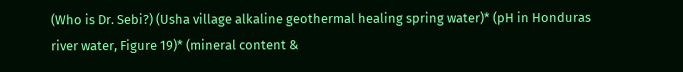(Who is Dr. Sebi?) (Usha village alkaline geothermal healing spring water)* (pH in Honduras river water, Figure 19)* (mineral content &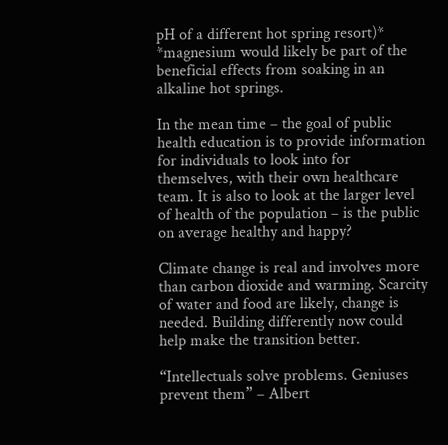pH of a different hot spring resort)* *magnesium would likely be part of the beneficial effects from soaking in an alkaline hot springs.

In the mean time – the goal of public health education is to provide information for individuals to look into for themselves, with their own healthcare team. It is also to look at the larger level of health of the population – is the public on average healthy and happy?

Climate change is real and involves more than carbon dioxide and warming. Scarcity of water and food are likely, change is needed. Building differently now could help make the transition better.

“Intellectuals solve problems. Geniuses prevent them” – Albert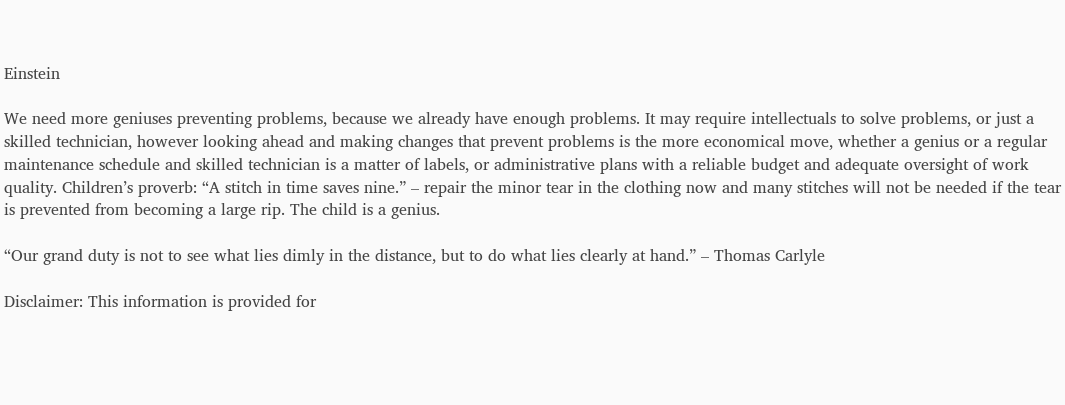Einstein

We need more geniuses preventing problems, because we already have enough problems. It may require intellectuals to solve problems, or just a skilled technician, however looking ahead and making changes that prevent problems is the more economical move, whether a genius or a regular maintenance schedule and skilled technician is a matter of labels, or administrative plans with a reliable budget and adequate oversight of work quality. Children’s proverb: “A stitch in time saves nine.” – repair the minor tear in the clothing now and many stitches will not be needed if the tear is prevented from becoming a large rip. The child is a genius.

“Our grand duty is not to see what lies dimly in the distance, but to do what lies clearly at hand.” – Thomas Carlyle

Disclaimer: This information is provided for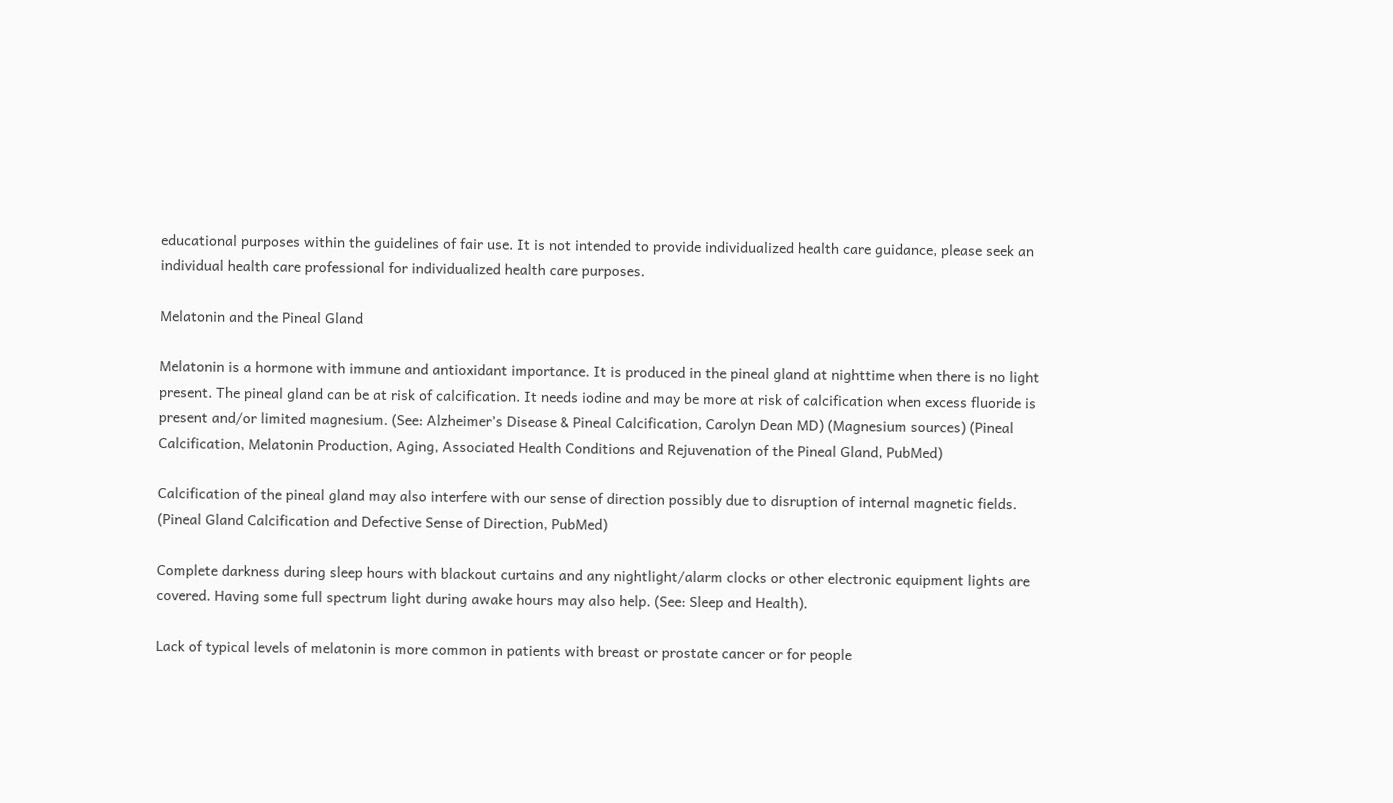educational purposes within the guidelines of fair use. It is not intended to provide individualized health care guidance, please seek an individual health care professional for individualized health care purposes.

Melatonin and the Pineal Gland

Melatonin is a hormone with immune and antioxidant importance. It is produced in the pineal gland at nighttime when there is no light present. The pineal gland can be at risk of calcification. It needs iodine and may be more at risk of calcification when excess fluoride is present and/or limited magnesium. (See: Alzheimer’s Disease & Pineal Calcification, Carolyn Dean MD) (Magnesium sources) (Pineal Calcification, Melatonin Production, Aging, Associated Health Conditions and Rejuvenation of the Pineal Gland, PubMed)

Calcification of the pineal gland may also interfere with our sense of direction possibly due to disruption of internal magnetic fields. (Pineal Gland Calcification and Defective Sense of Direction, PubMed)

Complete darkness during sleep hours with blackout curtains and any nightlight/alarm clocks or other electronic equipment lights are covered. Having some full spectrum light during awake hours may also help. (See: Sleep and Health).

Lack of typical levels of melatonin is more common in patients with breast or prostate cancer or for people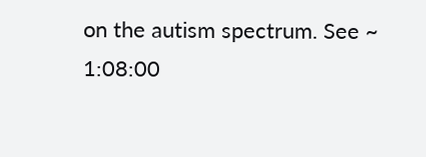on the autism spectrum. See ~ 1:08:00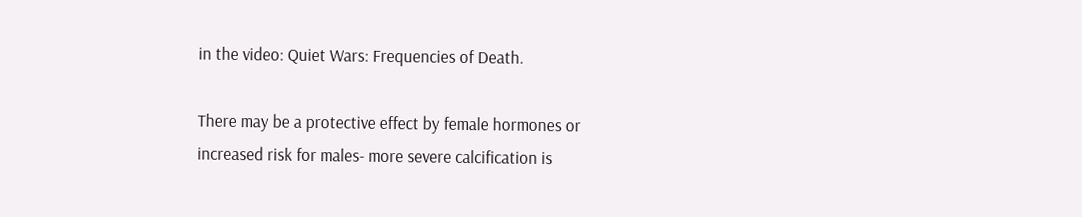in the video: Quiet Wars: Frequencies of Death.

There may be a protective effect by female hormones or increased risk for males- more severe calcification is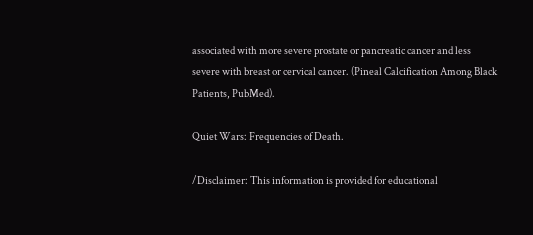associated with more severe prostate or pancreatic cancer and less severe with breast or cervical cancer. (Pineal Calcification Among Black Patients, PubMed).

Quiet Wars: Frequencies of Death.

/Disclaimer: This information is provided for educational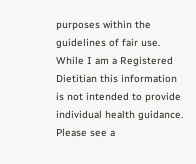purposes within the guidelines of fair use. While I am a Registered Dietitian this information is not intended to provide individual health guidance. Please see a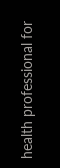health professional for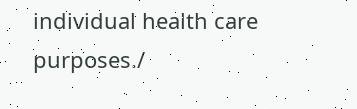individual health care purposes./